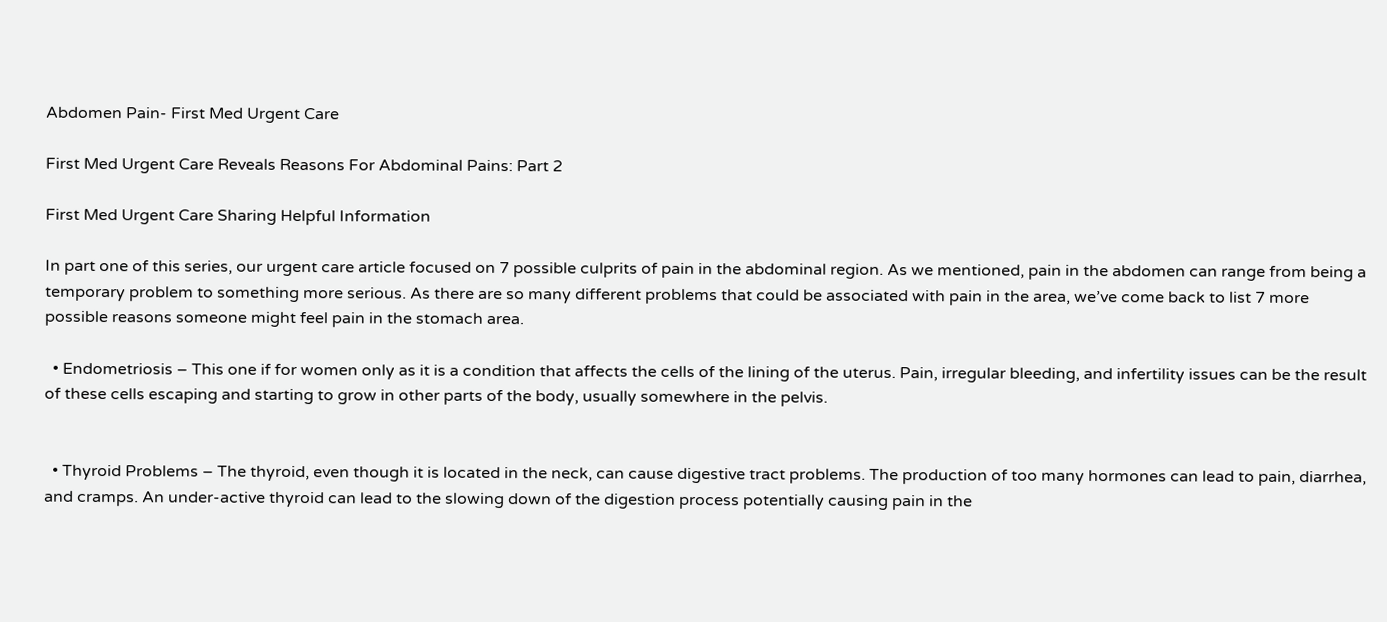Abdomen Pain- First Med Urgent Care

First Med Urgent Care Reveals Reasons For Abdominal Pains: Part 2

First Med Urgent Care Sharing Helpful Information

In part one of this series, our urgent care article focused on 7 possible culprits of pain in the abdominal region. As we mentioned, pain in the abdomen can range from being a temporary problem to something more serious. As there are so many different problems that could be associated with pain in the area, we’ve come back to list 7 more possible reasons someone might feel pain in the stomach area.

  • Endometriosis – This one if for women only as it is a condition that affects the cells of the lining of the uterus. Pain, irregular bleeding, and infertility issues can be the result of these cells escaping and starting to grow in other parts of the body, usually somewhere in the pelvis.


  • Thyroid Problems – The thyroid, even though it is located in the neck, can cause digestive tract problems. The production of too many hormones can lead to pain, diarrhea, and cramps. An under-active thyroid can lead to the slowing down of the digestion process potentially causing pain in the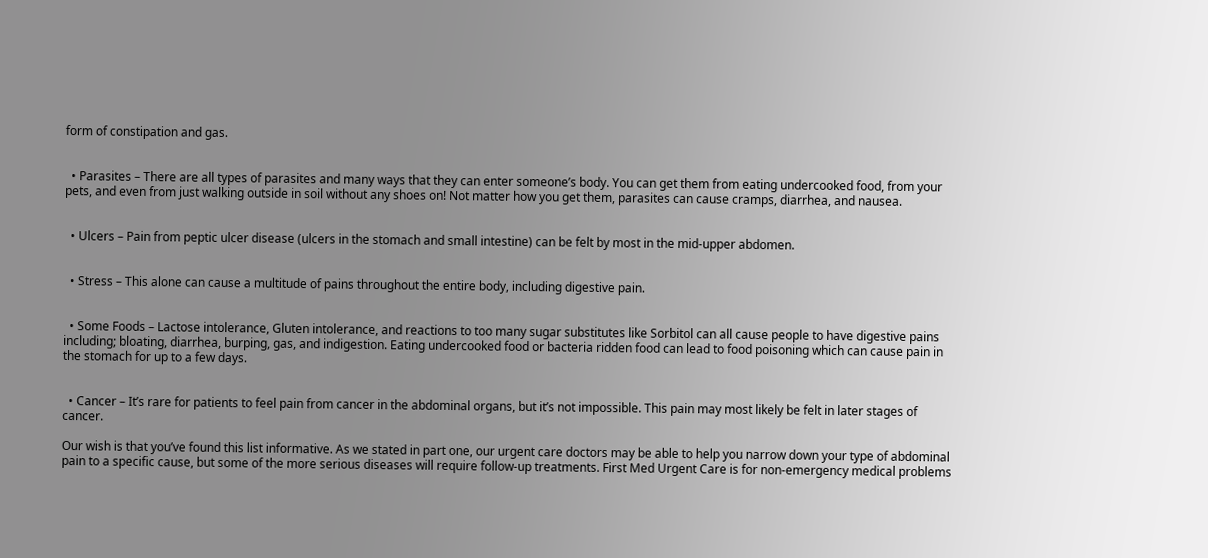form of constipation and gas.


  • Parasites – There are all types of parasites and many ways that they can enter someone’s body. You can get them from eating undercooked food, from your pets, and even from just walking outside in soil without any shoes on! Not matter how you get them, parasites can cause cramps, diarrhea, and nausea.


  • Ulcers – Pain from peptic ulcer disease (ulcers in the stomach and small intestine) can be felt by most in the mid-upper abdomen.


  • Stress – This alone can cause a multitude of pains throughout the entire body, including digestive pain.


  • Some Foods – Lactose intolerance, Gluten intolerance, and reactions to too many sugar substitutes like Sorbitol can all cause people to have digestive pains including; bloating, diarrhea, burping, gas, and indigestion. Eating undercooked food or bacteria ridden food can lead to food poisoning which can cause pain in the stomach for up to a few days.


  • Cancer – It’s rare for patients to feel pain from cancer in the abdominal organs, but it’s not impossible. This pain may most likely be felt in later stages of cancer.

Our wish is that you’ve found this list informative. As we stated in part one, our urgent care doctors may be able to help you narrow down your type of abdominal pain to a specific cause, but some of the more serious diseases will require follow-up treatments. First Med Urgent Care is for non-emergency medical problems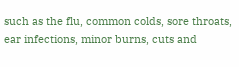such as the flu, common colds, sore throats, ear infections, minor burns, cuts and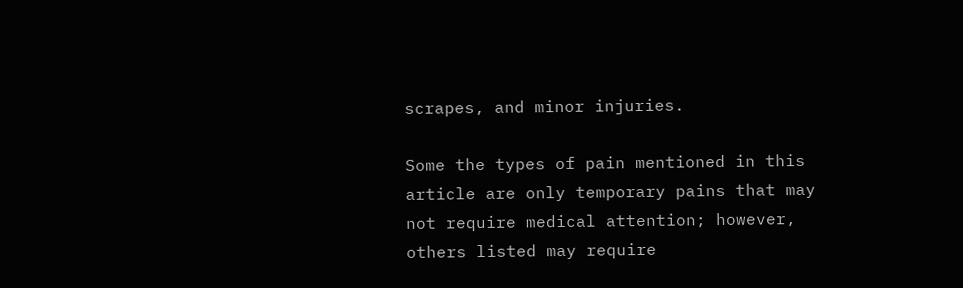scrapes, and minor injuries.

Some the types of pain mentioned in this article are only temporary pains that may not require medical attention; however, others listed may require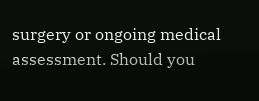surgery or ongoing medical assessment. Should you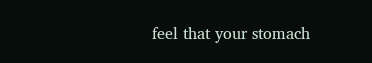feel that your stomach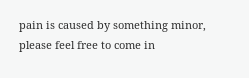pain is caused by something minor, please feel free to come in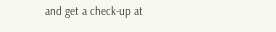and get a check-up at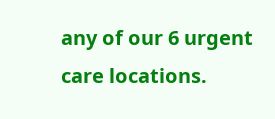any of our 6 urgent care locations.